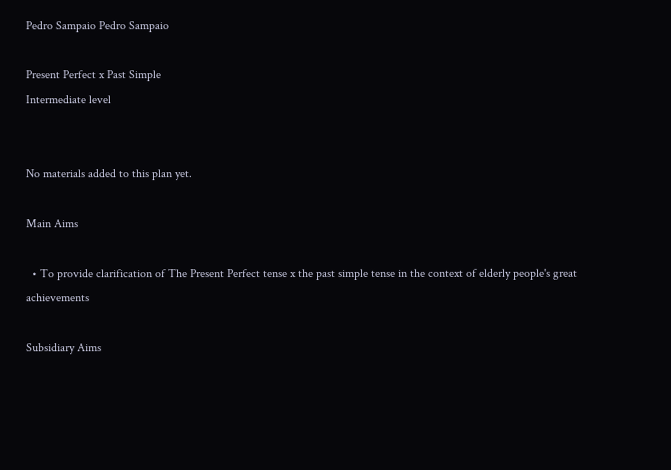Pedro Sampaio Pedro Sampaio

Present Perfect x Past Simple
Intermediate level


No materials added to this plan yet.

Main Aims

  • To provide clarification of The Present Perfect tense x the past simple tense in the context of elderly people's great achievements

Subsidiary Aims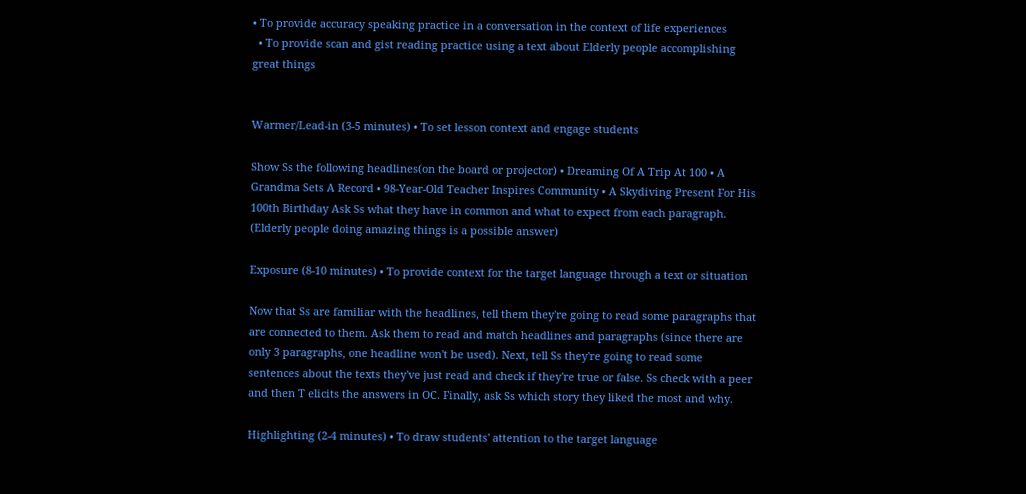• To provide accuracy speaking practice in a conversation in the context of life experiences
  • To provide scan and gist reading practice using a text about Elderly people accomplishing great things


Warmer/Lead-in (3-5 minutes) • To set lesson context and engage students

Show Ss the following headlines(on the board or projector) • Dreaming Of A Trip At 100 • A Grandma Sets A Record • 98-Year-Old Teacher Inspires Community • A Skydiving Present For His 100th Birthday Ask Ss what they have in common and what to expect from each paragraph. (Elderly people doing amazing things is a possible answer)

Exposure (8-10 minutes) • To provide context for the target language through a text or situation

Now that Ss are familiar with the headlines, tell them they're going to read some paragraphs that are connected to them. Ask them to read and match headlines and paragraphs (since there are only 3 paragraphs, one headline won't be used). Next, tell Ss they're going to read some sentences about the texts they've just read and check if they're true or false. Ss check with a peer and then T elicits the answers in OC. Finally, ask Ss which story they liked the most and why.

Highlighting (2-4 minutes) • To draw students' attention to the target language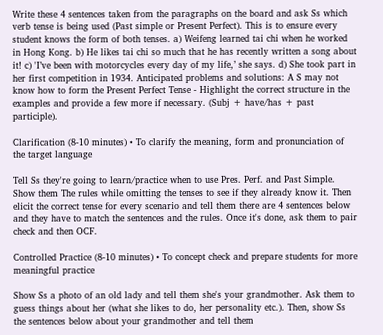Write these 4 sentences taken from the paragraphs on the board and ask Ss which verb tense is being used (Past simple or Present Perfect). This is to ensure every student knows the form of both tenses. a) Weifeng learned tai chi when he worked in Hong Kong. b) He likes tai chi so much that he has recently written a song about it! c) 'I’ve been with motorcycles every day of my life,’ she says. d) She took part in her first competition in 1934. Anticipated problems and solutions: A S may not know how to form the Present Perfect Tense - Highlight the correct structure in the examples and provide a few more if necessary. (Subj + have/has + past participle).

Clarification (8-10 minutes) • To clarify the meaning, form and pronunciation of the target language

Tell Ss they're going to learn/practice when to use Pres. Perf. and Past Simple. Show them The rules while omitting the tenses to see if they already know it. Then elicit the correct tense for every scenario and tell them there are 4 sentences below and they have to match the sentences and the rules. Once it's done, ask them to pair check and then OCF.

Controlled Practice (8-10 minutes) • To concept check and prepare students for more meaningful practice

Show Ss a photo of an old lady and tell them she's your grandmother. Ask them to guess things about her (what she likes to do, her personality etc.). Then, show Ss the sentences below about your grandmother and tell them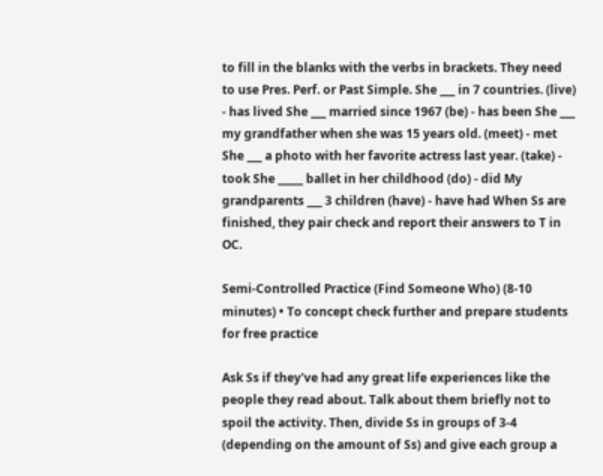to fill in the blanks with the verbs in brackets. They need to use Pres. Perf. or Past Simple. She ___ in 7 countries. (live) - has lived She ___ married since 1967 (be) - has been She ___ my grandfather when she was 15 years old. (meet) - met She ___ a photo with her favorite actress last year. (take) - took She _____ ballet in her childhood (do) - did My grandparents ___ 3 children (have) - have had When Ss are finished, they pair check and report their answers to T in OC.

Semi-Controlled Practice (Find Someone Who) (8-10 minutes) • To concept check further and prepare students for free practice

Ask Ss if they've had any great life experiences like the people they read about. Talk about them briefly not to spoil the activity. Then, divide Ss in groups of 3-4 (depending on the amount of Ss) and give each group a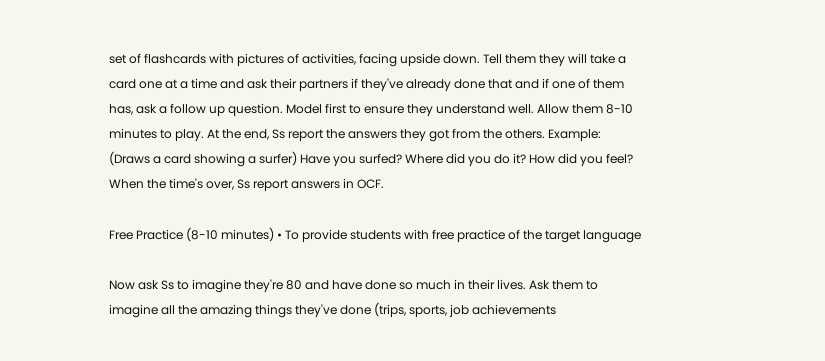set of flashcards with pictures of activities, facing upside down. Tell them they will take a card one at a time and ask their partners if they've already done that and if one of them has, ask a follow up question. Model first to ensure they understand well. Allow them 8-10 minutes to play. At the end, Ss report the answers they got from the others. Example: (Draws a card showing a surfer) Have you surfed? Where did you do it? How did you feel? When the time's over, Ss report answers in OCF.

Free Practice (8-10 minutes) • To provide students with free practice of the target language

Now ask Ss to imagine they're 80 and have done so much in their lives. Ask them to imagine all the amazing things they've done (trips, sports, job achievements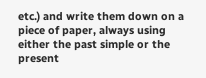etc.) and write them down on a piece of paper, always using either the past simple or the present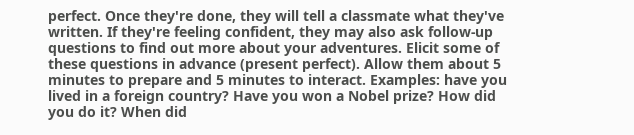perfect. Once they're done, they will tell a classmate what they've written. If they're feeling confident, they may also ask follow-up questions to find out more about your adventures. Elicit some of these questions in advance (present perfect). Allow them about 5 minutes to prepare and 5 minutes to interact. Examples: have you lived in a foreign country? Have you won a Nobel prize? How did you do it? When did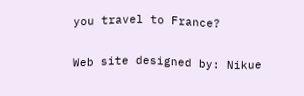you travel to France?

Web site designed by: Nikue